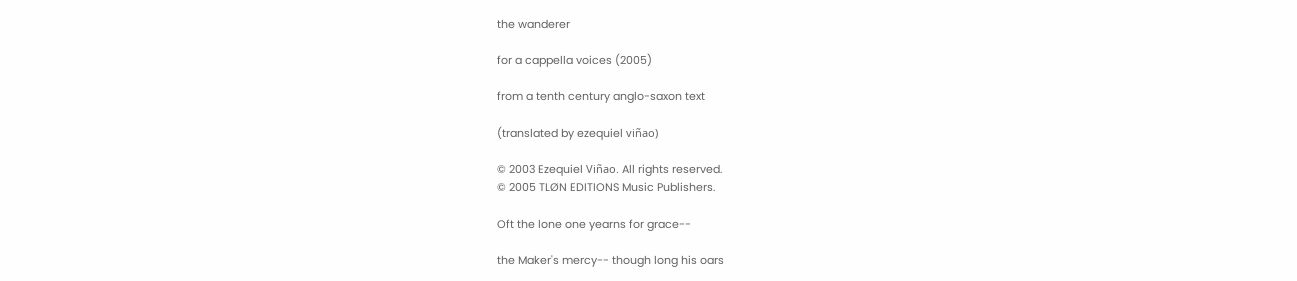the wanderer

for a cappella voices (2005)

from a tenth century anglo-saxon text

(translated by ezequiel viñao)

© 2003 Ezequiel Viñao. All rights reserved.
© 2005 TLØN EDITIONS Music Publishers.

Oft the lone one yearns for grace--

the Maker's mercy-- though long his oars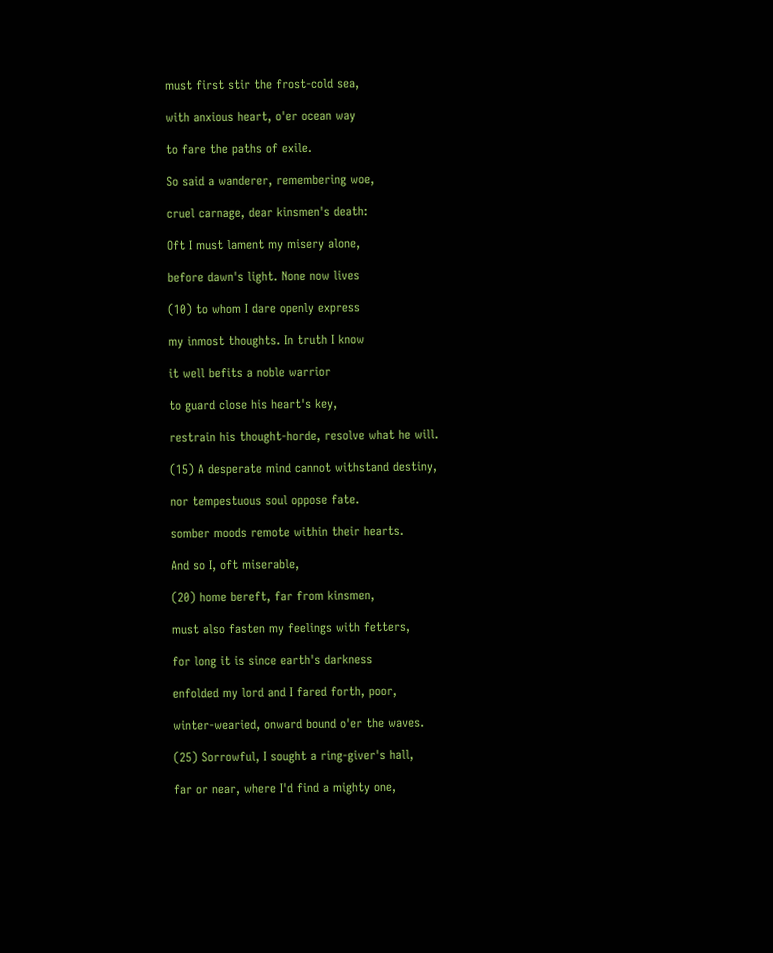must first stir the frost-cold sea,

with anxious heart, o'er ocean way

to fare the paths of exile.

So said a wanderer, remembering woe,

cruel carnage, dear kinsmen's death:

Oft I must lament my misery alone,

before dawn's light. None now lives

(10) to whom I dare openly express

my inmost thoughts. In truth I know

it well befits a noble warrior

to guard close his heart's key,

restrain his thought-horde, resolve what he will.

(15) A desperate mind cannot withstand destiny,

nor tempestuous soul oppose fate.

somber moods remote within their hearts.

And so I, oft miserable,

(20) home bereft, far from kinsmen,

must also fasten my feelings with fetters,

for long it is since earth's darkness

enfolded my lord and I fared forth, poor,

winter-wearied, onward bound o'er the waves.

(25) Sorrowful, I sought a ring-giver's hall,

far or near, where I'd find a mighty one,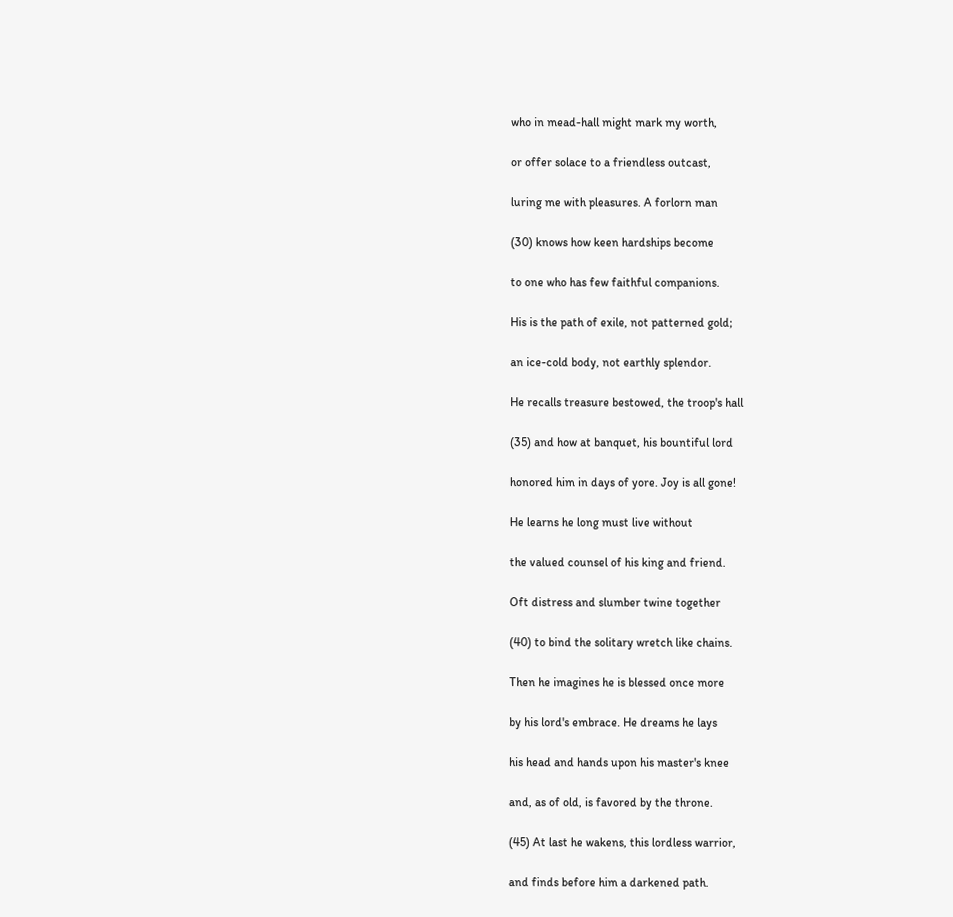who in mead-hall might mark my worth,

or offer solace to a friendless outcast,

luring me with pleasures. A forlorn man

(30) knows how keen hardships become

to one who has few faithful companions.

His is the path of exile, not patterned gold;

an ice-cold body, not earthly splendor.

He recalls treasure bestowed, the troop's hall

(35) and how at banquet, his bountiful lord

honored him in days of yore. Joy is all gone!

He learns he long must live without

the valued counsel of his king and friend.

Oft distress and slumber twine together

(40) to bind the solitary wretch like chains.

Then he imagines he is blessed once more

by his lord's embrace. He dreams he lays

his head and hands upon his master's knee

and, as of old, is favored by the throne.

(45) At last he wakens, this lordless warrior,

and finds before him a darkened path.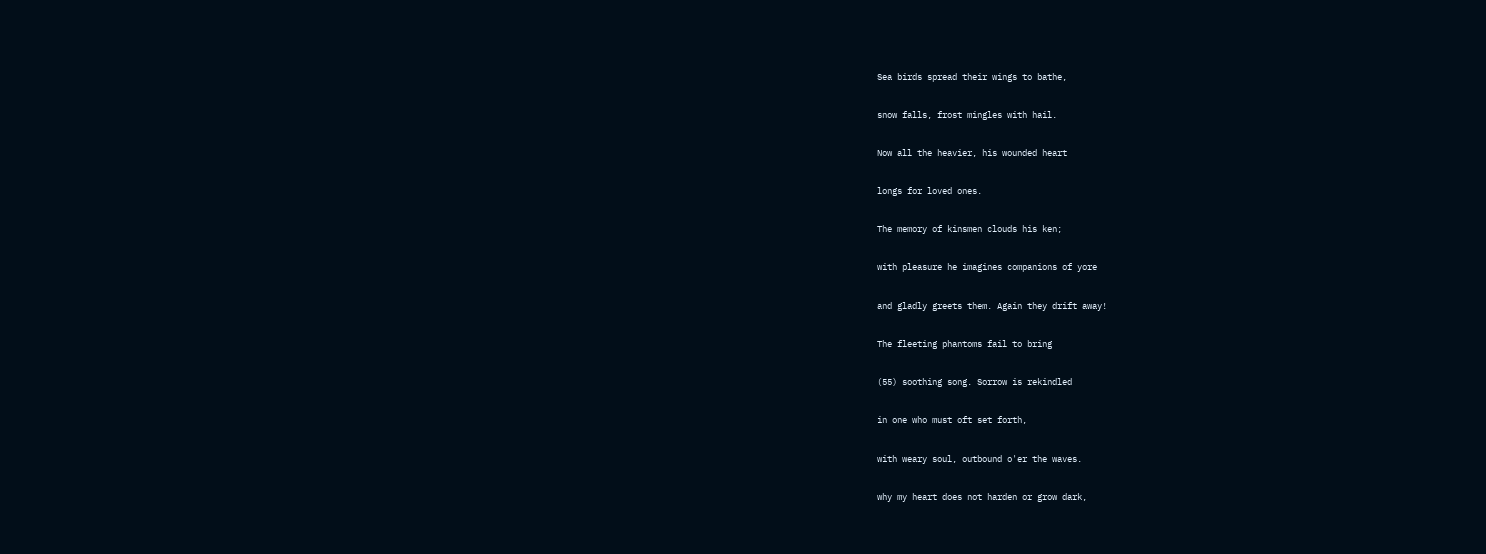Sea birds spread their wings to bathe,

snow falls, frost mingles with hail.

Now all the heavier, his wounded heart

longs for loved ones.

The memory of kinsmen clouds his ken;

with pleasure he imagines companions of yore

and gladly greets them. Again they drift away!

The fleeting phantoms fail to bring

(55) soothing song. Sorrow is rekindled

in one who must oft set forth,

with weary soul, outbound o'er the waves.

why my heart does not harden or grow dark,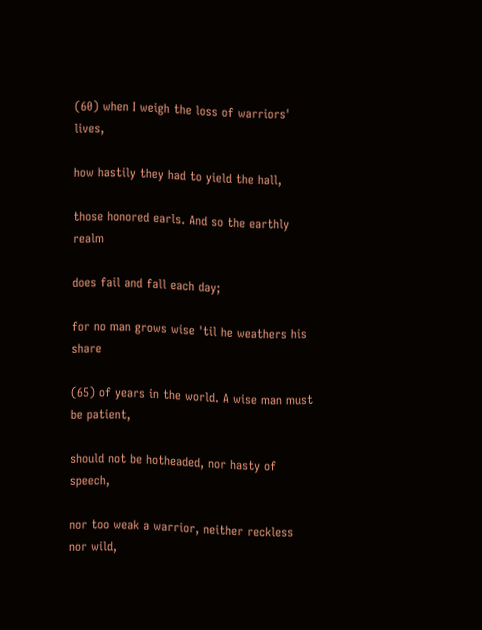(60) when I weigh the loss of warriors' lives,

how hastily they had to yield the hall,

those honored earls. And so the earthly realm

does fail and fall each day;

for no man grows wise 'til he weathers his share

(65) of years in the world. A wise man must be patient,

should not be hotheaded, nor hasty of speech,

nor too weak a warrior, neither reckless nor wild,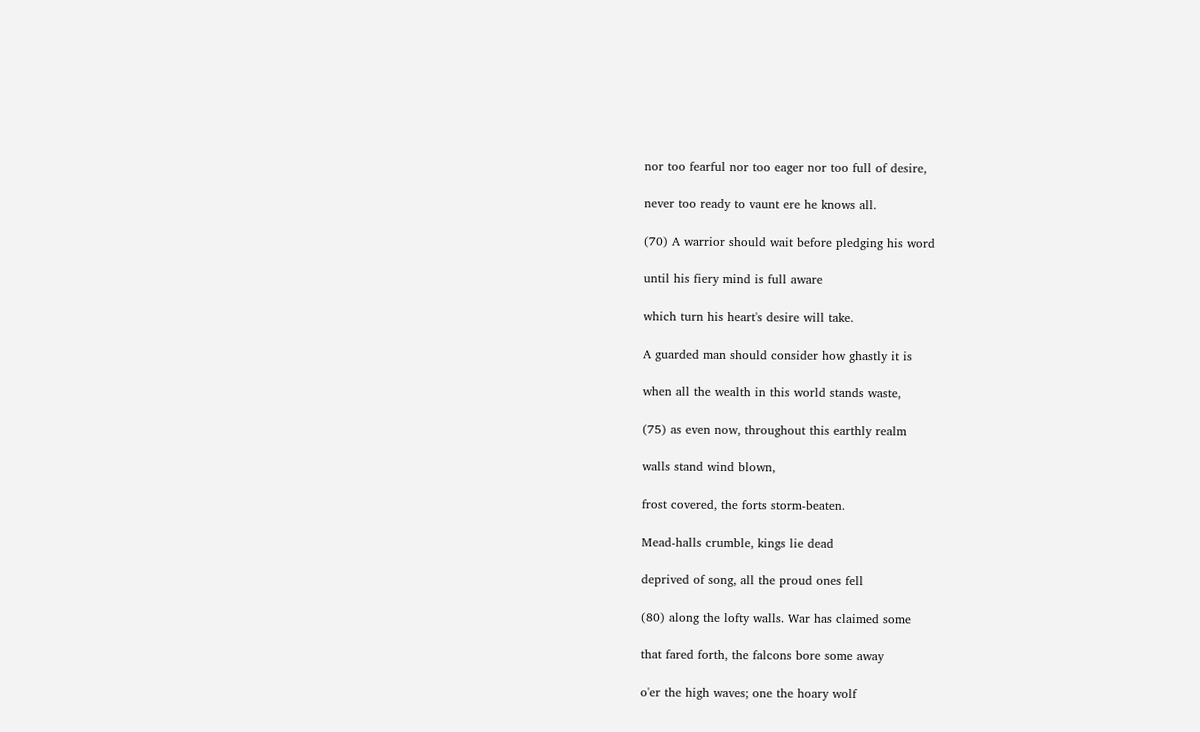nor too fearful nor too eager nor too full of desire,

never too ready to vaunt ere he knows all.

(70) A warrior should wait before pledging his word

until his fiery mind is full aware

which turn his heart's desire will take.

A guarded man should consider how ghastly it is

when all the wealth in this world stands waste,

(75) as even now, throughout this earthly realm

walls stand wind blown,

frost covered, the forts storm-beaten.

Mead-halls crumble, kings lie dead

deprived of song, all the proud ones fell

(80) along the lofty walls. War has claimed some

that fared forth, the falcons bore some away

o'er the high waves; one the hoary wolf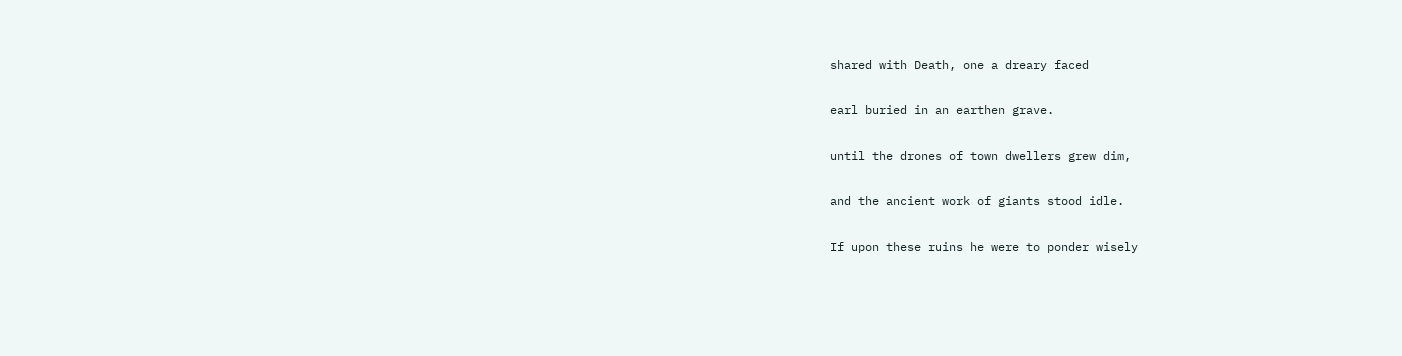shared with Death, one a dreary faced

earl buried in an earthen grave.

until the drones of town dwellers grew dim,

and the ancient work of giants stood idle.

If upon these ruins he were to ponder wisely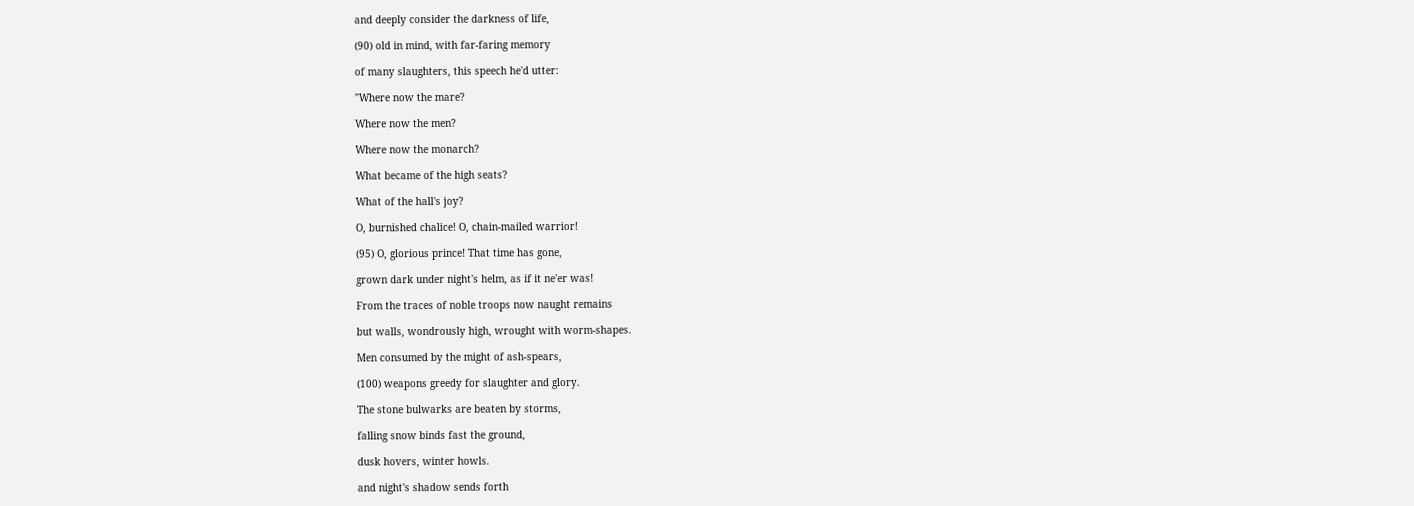and deeply consider the darkness of life,

(90) old in mind, with far-faring memory

of many slaughters, this speech he'd utter:

"Where now the mare?

Where now the men?

Where now the monarch?

What became of the high seats?

What of the hall's joy?

O, burnished chalice! O, chain-mailed warrior!

(95) O, glorious prince! That time has gone,

grown dark under night's helm, as if it ne'er was!

From the traces of noble troops now naught remains

but walls, wondrously high, wrought with worm-shapes.

Men consumed by the might of ash-spears,

(100) weapons greedy for slaughter and glory.

The stone bulwarks are beaten by storms,

falling snow binds fast the ground,

dusk hovers, winter howls.

and night's shadow sends forth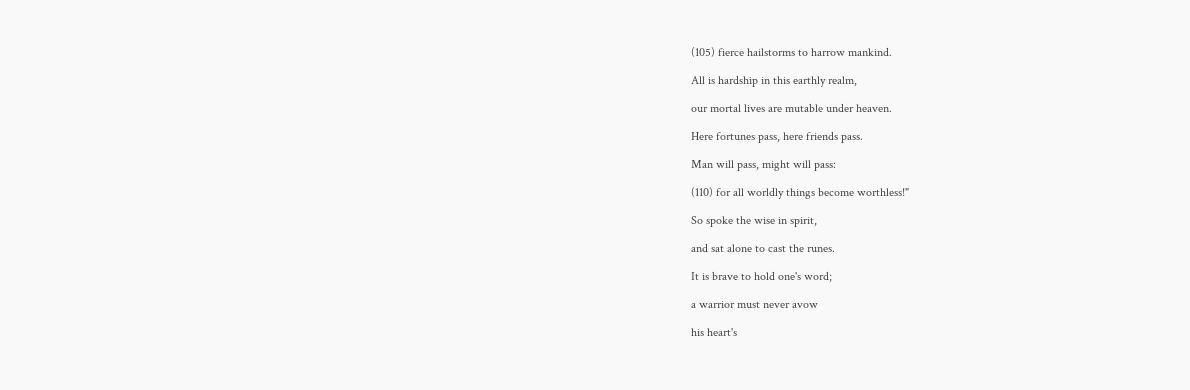(105) fierce hailstorms to harrow mankind.

All is hardship in this earthly realm,

our mortal lives are mutable under heaven.

Here fortunes pass, here friends pass.

Man will pass, might will pass:

(110) for all worldly things become worthless!"

So spoke the wise in spirit,

and sat alone to cast the runes.

It is brave to hold one's word;

a warrior must never avow

his heart's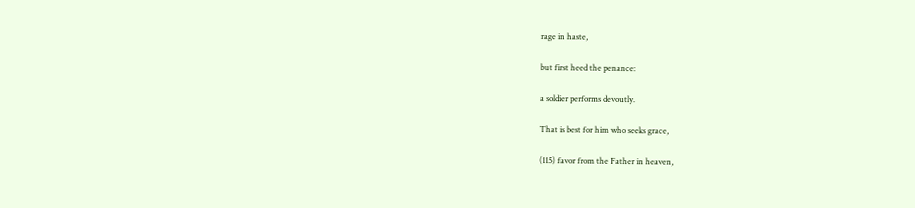rage in haste,

but first heed the penance:

a soldier performs devoutly.

That is best for him who seeks grace,

(115) favor from the Father in heaven,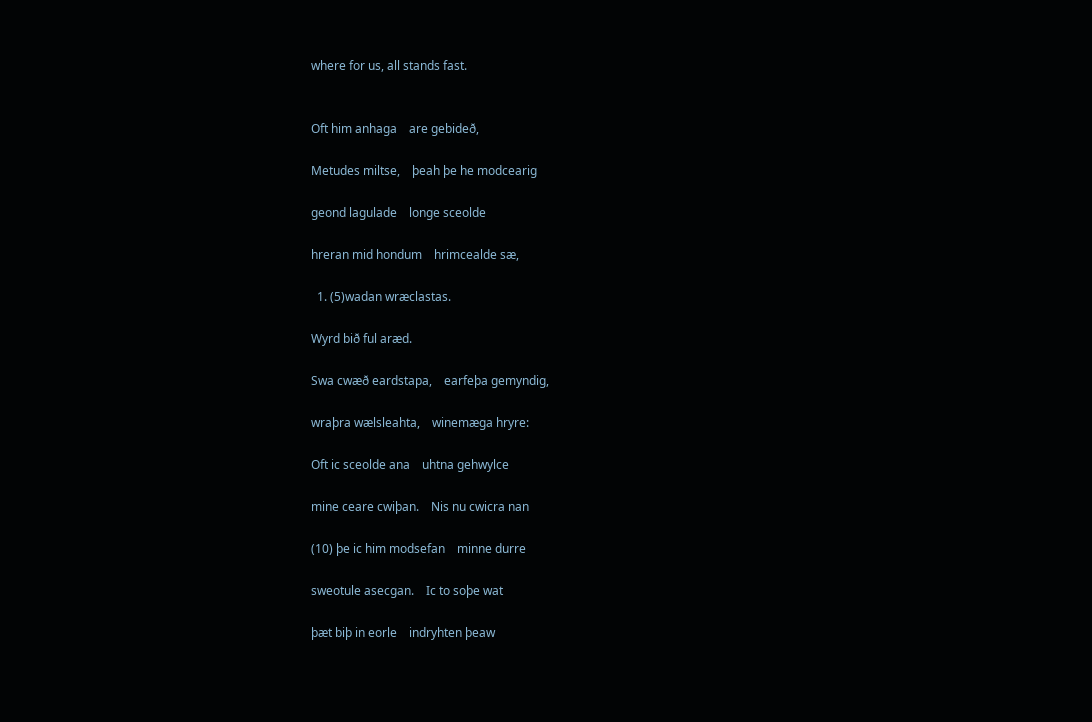where for us, all stands fast.


Oft him anhaga    are gebideð,

Metudes miltse,    þeah þe he modcearig

geond lagulade    longe sceolde

hreran mid hondum    hrimcealde sæ,

  1. (5)wadan wræclastas.

Wyrd bið ful aræd.

Swa cwæð eardstapa,    earfeþa gemyndig,

wraþra wælsleahta,    winemæga hryre:

Oft ic sceolde ana    uhtna gehwylce

mine ceare cwiþan.    Nis nu cwicra nan

(10) þe ic him modsefan    minne durre

sweotule asecgan.    Ic to soþe wat

þæt biþ in eorle    indryhten þeaw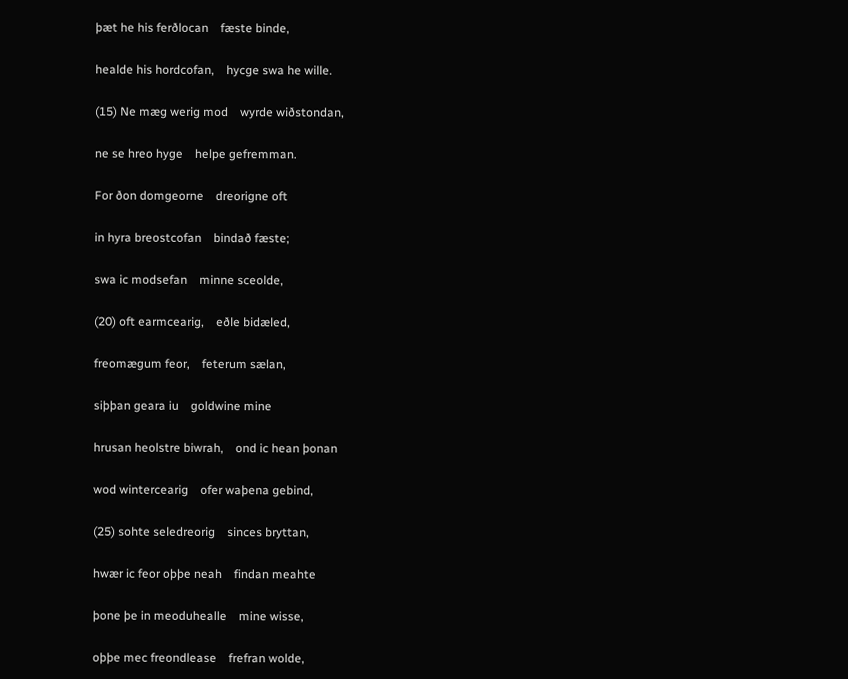þæt he his ferðlocan    fæste binde,

healde his hordcofan,    hycge swa he wille.

(15) Ne mæg werig mod    wyrde wiðstondan,

ne se hreo hyge    helpe gefremman.

For ðon domgeorne    dreorigne oft

in hyra breostcofan    bindað fæste;

swa ic modsefan    minne sceolde,

(20) oft earmcearig,    eðle bidæled,

freomægum feor,    feterum sælan,

siþþan geara iu    goldwine mine

hrusan heolstre biwrah,    ond ic hean þonan

wod wintercearig    ofer waþena gebind,

(25) sohte seledreorig    sinces bryttan,

hwær ic feor oþþe neah    findan meahte

þone þe in meoduhealle    mine wisse,

oþþe mec freondlease    frefran wolde,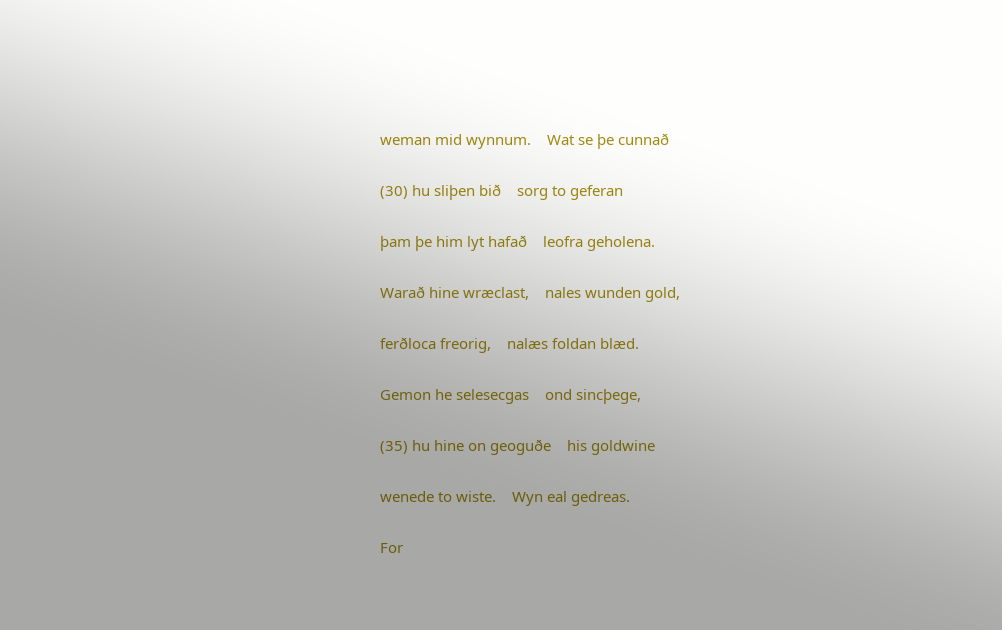weman mid wynnum.    Wat se þe cunnað

(30) hu sliþen bið    sorg to geferan

þam þe him lyt hafað    leofra geholena.

Warað hine wræclast,    nales wunden gold,

ferðloca freorig,    nalæs foldan blæd.

Gemon he selesecgas    ond sincþege,

(35) hu hine on geoguðe    his goldwine

wenede to wiste.    Wyn eal gedreas.

For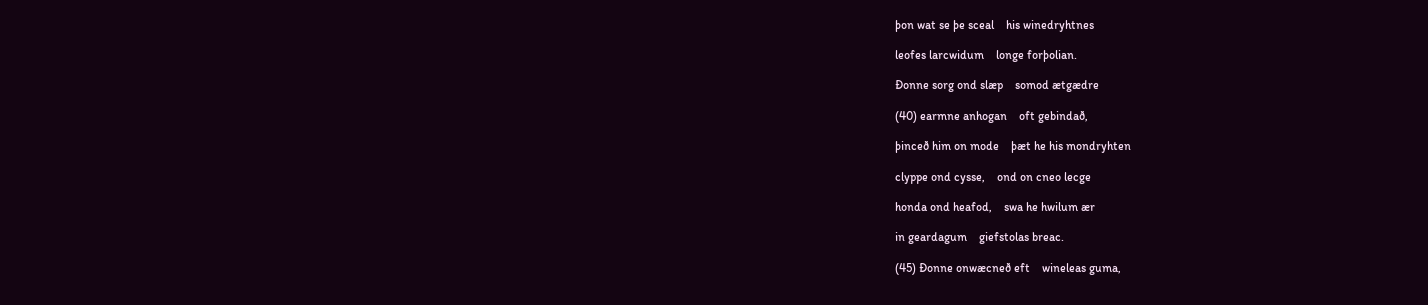þon wat se þe sceal    his winedryhtnes

leofes larcwidum    longe forþolian.

Ðonne sorg ond slæp    somod ætgædre

(40) earmne anhogan    oft gebindað,

þinceð him on mode    þæt he his mondryhten

clyppe ond cysse,    ond on cneo lecge

honda ond heafod,    swa he hwilum ær

in geardagum    giefstolas breac.

(45) Ðonne onwæcneð eft    wineleas guma,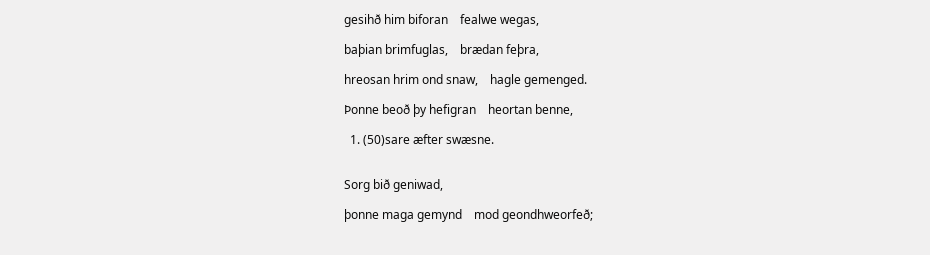gesihð him biforan    fealwe wegas,

baþian brimfuglas,    brædan feþra,

hreosan hrim ond snaw,    hagle gemenged.

Þonne beoð þy hefigran    heortan benne,

  1. (50)sare æfter swæsne.


Sorg bið geniwad,

þonne maga gemynd    mod geondhweorfeð;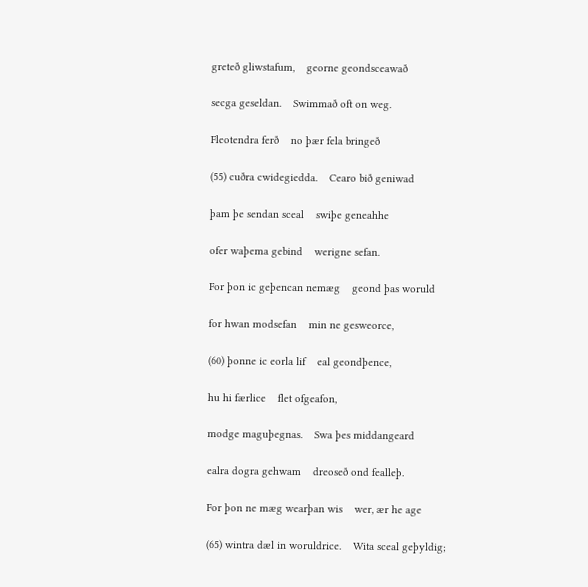greteð gliwstafum,    georne geondsceawað

secga geseldan.    Swimmað oft on weg.

Fleotendra ferð    no þær fela bringeð

(55) cuðra cwidegiedda.    Cearo bið geniwad

þam þe sendan sceal    swiþe geneahhe

ofer waþema gebind    werigne sefan.

For þon ic geþencan nemæg    geond þas woruld

for hwan modsefan    min ne gesweorce,

(60) þonne ic eorla lif    eal geondþence,

hu hi færlice    flet ofgeafon,

modge maguþegnas.    Swa þes middangeard

ealra dogra gehwam    dreoseð ond fealleþ.

For þon ne mæg wearþan wis    wer, ær he age

(65) wintra dæl in woruldrice.    Wita sceal geþyldig;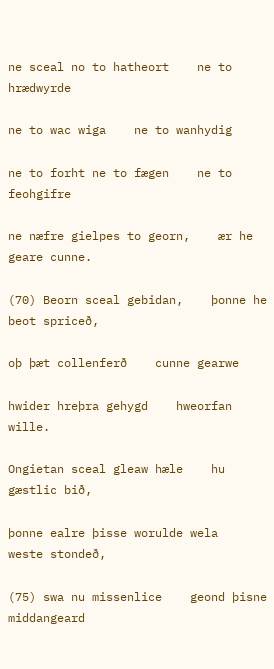ne sceal no to hatheort    ne to hrædwyrde

ne to wac wiga    ne to wanhydig

ne to forht ne to fægen    ne to feohgifre

ne næfre gielpes to georn,    ær he geare cunne.

(70) Beorn sceal gebidan,    þonne he beot spriceð,

oþ þæt collenferð    cunne gearwe

hwider hreþra gehygd    hweorfan wille.

Ongietan sceal gleaw hæle    hu gæstlic bið,

þonne ealre þisse worulde wela    weste stondeð,

(75) swa nu missenlice    geond þisne middangeard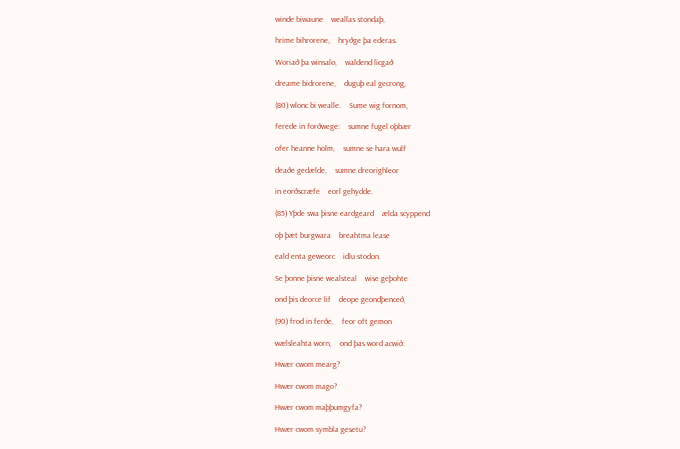winde biwaune    weallas stondaþ,

hrime bihrorene,    hryðge þa ederas.

Woriað þa winsalo,    waldend licgað

dreame bidrorene,    duguþ eal gecrong,

(80) wlonc bi wealle.    Sume wig fornom,

ferede in forðwege:    sumne fugel oþbær

ofer heanne holm,    sumne se hara wulf

deaðe gedælde,    sumne dreorighleor

in eorðscræfe    eorl gehydde.

(85) Yþde swa þisne eardgeard    ælda scyppend

oþ þæt burgwara    breahtma lease

eald enta geweorc    idlu stodon.

Se þonne þisne wealsteal    wise geþohte

ond þis deorce lif    deope geondþenceð,

(90) frod in ferðe,    feor oft gemon

wælsleahta worn,    ond þas word acwið:

Hwær cwom mearg?

Hwær cwom mago?

Hwær cwom maþþumgyfa?

Hwær cwom symbla gesetu?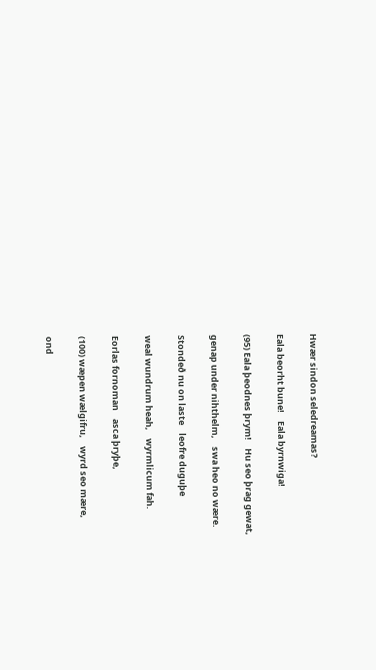Hwær sindon seledreamas?

Eala beorht bune!    Eala byrnwiga!

(95) Eala þeodnes þrym!    Hu seo þrag gewat,

genap under nihthelm,    swa heo no wære.

Stondeð nu on laste    leofre duguþe

weal wundrum heah,    wyrmlicum fah.

Eorlas fornoman    asca þryþe,

(100) wæpen wælgifru,    wyrd seo mære,

ond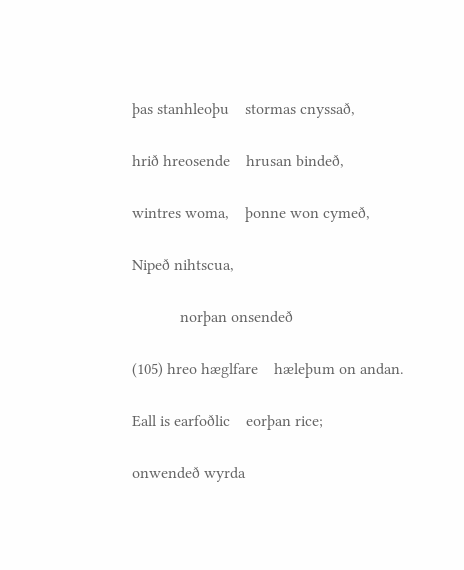þas stanhleoþu    stormas cnyssað,

hrið hreosende    hrusan bindeð,

wintres woma,    þonne won cymeð,

Nipeð nihtscua,

            norþan onsendeð

(105) hreo hæglfare    hæleþum on andan.

Eall is earfoðlic    eorþan rice;

onwendeð wyrda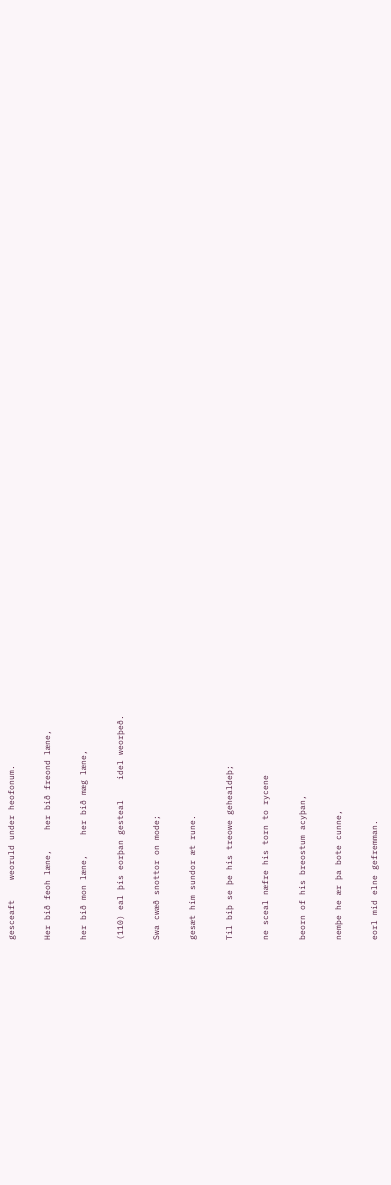gesceaft    weoruld under heofonum.

Her bið feoh læne,    her bið freond læne,

her bið mon læne,    her bið mæg læne,

(110) eal þis eorþan gesteal    idel weorþeð.

Swa cwæð snottor on mode;

gesæt him sundor æt rune.

Til biþ se þe his treowe gehealdeþ;

ne sceal næfre his torn to rycene

beorn of his breostum acyþan,

nemþe he ær þa bote cunne,

eorl mid elne gefremman.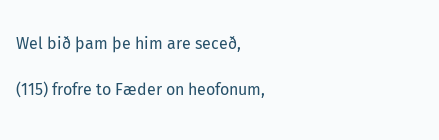Wel bið þam þe him are seceð,

(115) frofre to Fæder on heofonum,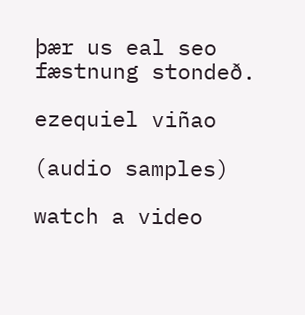þær us eal seo fæstnung stondeð.

ezequiel viñao

(audio samples)

watch a video